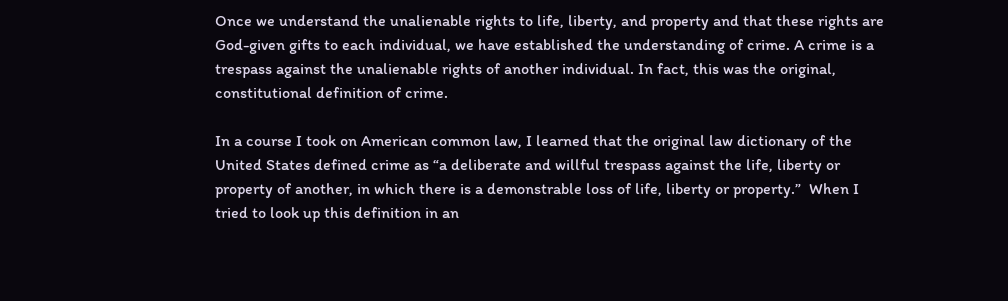Once we understand the unalienable rights to life, liberty, and property and that these rights are God-given gifts to each individual, we have established the understanding of crime. A crime is a trespass against the unalienable rights of another individual. In fact, this was the original, constitutional definition of crime.

In a course I took on American common law, I learned that the original law dictionary of the United States defined crime as “a deliberate and willful trespass against the life, liberty or property of another, in which there is a demonstrable loss of life, liberty or property.”  When I tried to look up this definition in an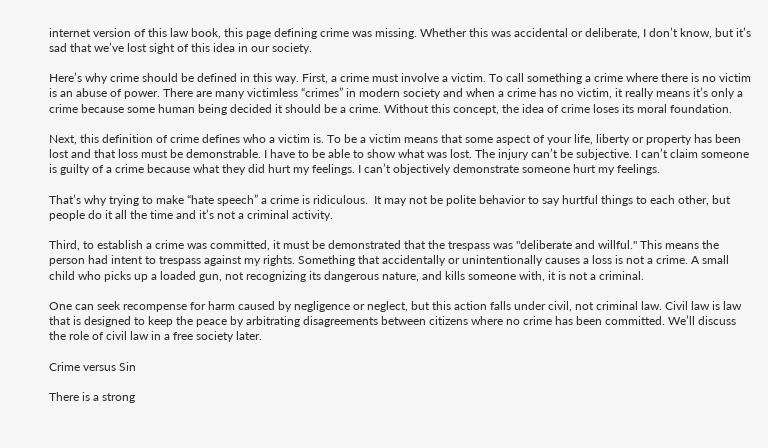internet version of this law book, this page defining crime was missing. Whether this was accidental or deliberate, I don’t know, but it’s sad that we’ve lost sight of this idea in our society.

Here’s why crime should be defined in this way. First, a crime must involve a victim. To call something a crime where there is no victim is an abuse of power. There are many victimless “crimes” in modern society and when a crime has no victim, it really means it’s only a crime because some human being decided it should be a crime. Without this concept, the idea of crime loses its moral foundation.

Next, this definition of crime defines who a victim is. To be a victim means that some aspect of your life, liberty or property has been lost and that loss must be demonstrable. I have to be able to show what was lost. The injury can’t be subjective. I can’t claim someone is guilty of a crime because what they did hurt my feelings. I can’t objectively demonstrate someone hurt my feelings.

That’s why trying to make “hate speech” a crime is ridiculous.  It may not be polite behavior to say hurtful things to each other, but people do it all the time and it’s not a criminal activity.

Third, to establish a crime was committed, it must be demonstrated that the trespass was "deliberate and willful." This means the person had intent to trespass against my rights. Something that accidentally or unintentionally causes a loss is not a crime. A small child who picks up a loaded gun, not recognizing its dangerous nature, and kills someone with, it is not a criminal.

One can seek recompense for harm caused by negligence or neglect, but this action falls under civil, not criminal law. Civil law is law that is designed to keep the peace by arbitrating disagreements between citizens where no crime has been committed. We’ll discuss the role of civil law in a free society later.

Crime versus Sin

There is a strong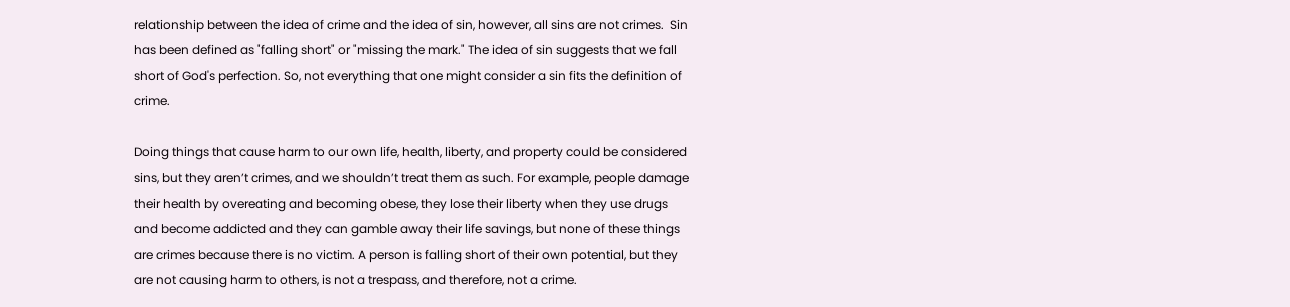relationship between the idea of crime and the idea of sin, however, all sins are not crimes.  Sin has been defined as "falling short" or "missing the mark." The idea of sin suggests that we fall short of God's perfection. So, not everything that one might consider a sin fits the definition of crime.

Doing things that cause harm to our own life, health, liberty, and property could be considered sins, but they aren’t crimes, and we shouldn’t treat them as such. For example, people damage their health by overeating and becoming obese, they lose their liberty when they use drugs and become addicted and they can gamble away their life savings, but none of these things are crimes because there is no victim. A person is falling short of their own potential, but they are not causing harm to others, is not a trespass, and therefore, not a crime.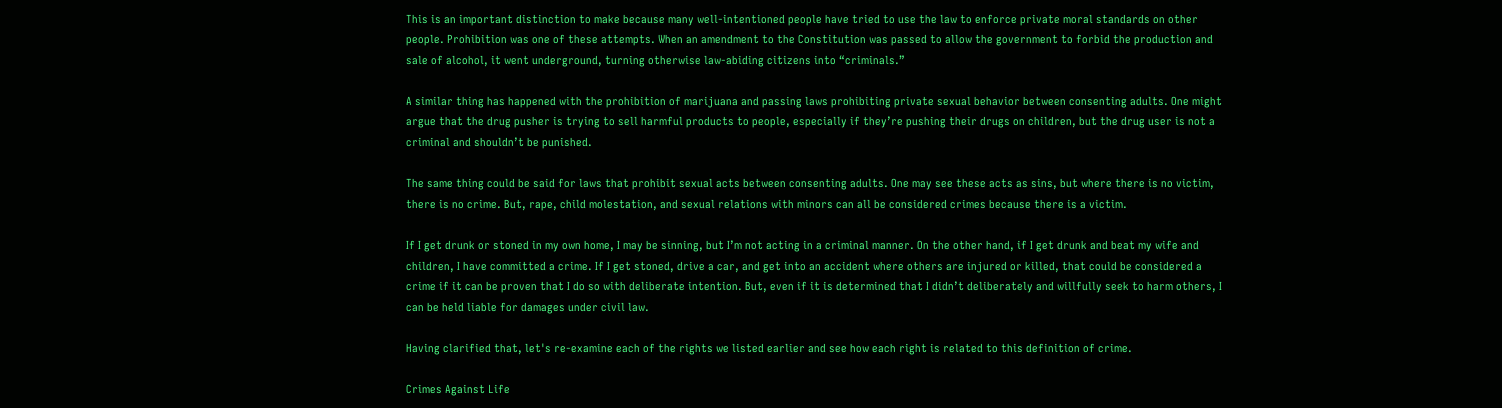This is an important distinction to make because many well-intentioned people have tried to use the law to enforce private moral standards on other people. Prohibition was one of these attempts. When an amendment to the Constitution was passed to allow the government to forbid the production and sale of alcohol, it went underground, turning otherwise law-abiding citizens into “criminals.”

A similar thing has happened with the prohibition of marijuana and passing laws prohibiting private sexual behavior between consenting adults. One might argue that the drug pusher is trying to sell harmful products to people, especially if they’re pushing their drugs on children, but the drug user is not a criminal and shouldn’t be punished.

The same thing could be said for laws that prohibit sexual acts between consenting adults. One may see these acts as sins, but where there is no victim, there is no crime. But, rape, child molestation, and sexual relations with minors can all be considered crimes because there is a victim.

If I get drunk or stoned in my own home, I may be sinning, but I’m not acting in a criminal manner. On the other hand, if I get drunk and beat my wife and children, I have committed a crime. If I get stoned, drive a car, and get into an accident where others are injured or killed, that could be considered a crime if it can be proven that I do so with deliberate intention. But, even if it is determined that I didn’t deliberately and willfully seek to harm others, I can be held liable for damages under civil law.

Having clarified that, let's re-examine each of the rights we listed earlier and see how each right is related to this definition of crime.

Crimes Against Life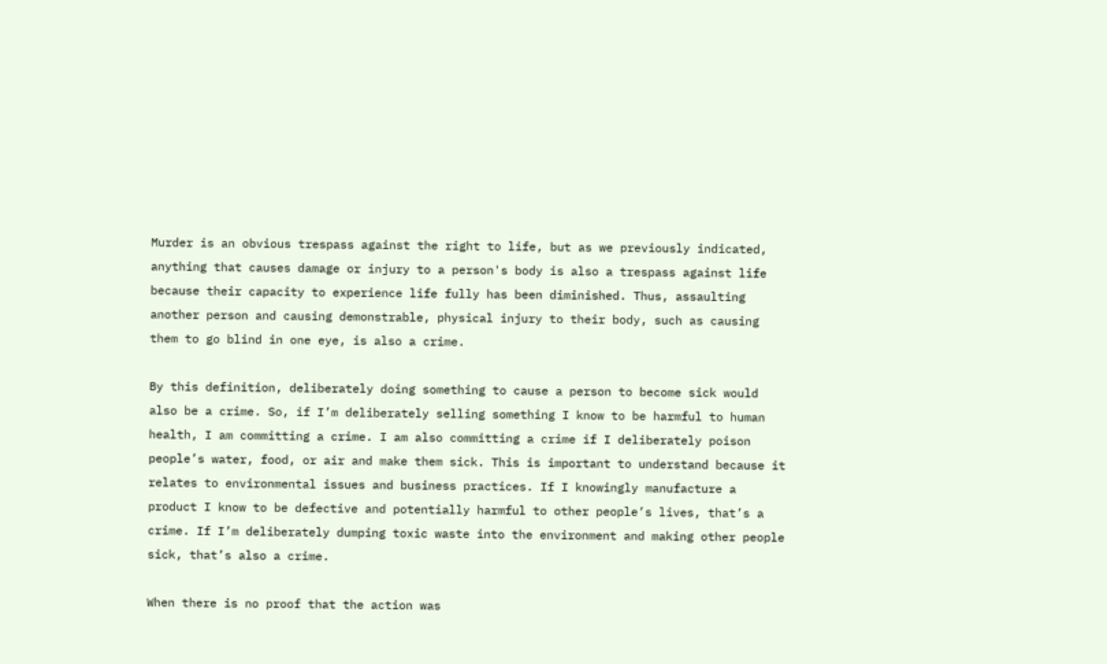Murder is an obvious trespass against the right to life, but as we previously indicated, anything that causes damage or injury to a person's body is also a trespass against life because their capacity to experience life fully has been diminished. Thus, assaulting another person and causing demonstrable, physical injury to their body, such as causing them to go blind in one eye, is also a crime.

By this definition, deliberately doing something to cause a person to become sick would also be a crime. So, if I’m deliberately selling something I know to be harmful to human health, I am committing a crime. I am also committing a crime if I deliberately poison people’s water, food, or air and make them sick. This is important to understand because it relates to environmental issues and business practices. If I knowingly manufacture a product I know to be defective and potentially harmful to other people’s lives, that’s a crime. If I’m deliberately dumping toxic waste into the environment and making other people sick, that’s also a crime.

When there is no proof that the action was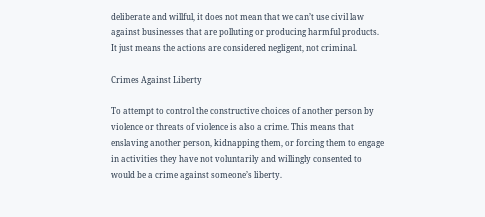deliberate and willful, it does not mean that we can’t use civil law against businesses that are polluting or producing harmful products. It just means the actions are considered negligent, not criminal.

Crimes Against Liberty

To attempt to control the constructive choices of another person by violence or threats of violence is also a crime. This means that enslaving another person, kidnapping them, or forcing them to engage in activities they have not voluntarily and willingly consented to would be a crime against someone’s liberty.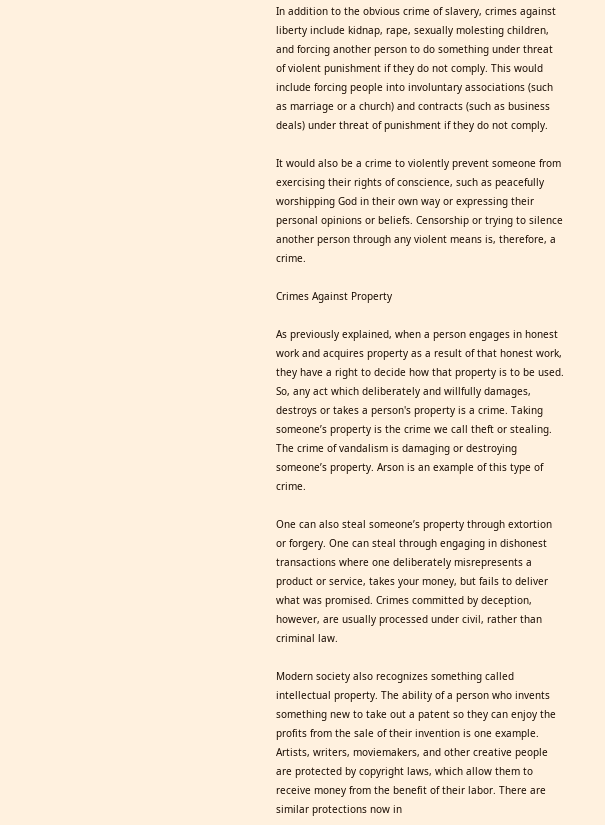In addition to the obvious crime of slavery, crimes against liberty include kidnap, rape, sexually molesting children, and forcing another person to do something under threat of violent punishment if they do not comply. This would include forcing people into involuntary associations (such as marriage or a church) and contracts (such as business deals) under threat of punishment if they do not comply.

It would also be a crime to violently prevent someone from exercising their rights of conscience, such as peacefully worshipping God in their own way or expressing their personal opinions or beliefs. Censorship or trying to silence another person through any violent means is, therefore, a crime.

Crimes Against Property

As previously explained, when a person engages in honest work and acquires property as a result of that honest work, they have a right to decide how that property is to be used. So, any act which deliberately and willfully damages, destroys or takes a person's property is a crime. Taking someone’s property is the crime we call theft or stealing. The crime of vandalism is damaging or destroying someone’s property. Arson is an example of this type of crime.

One can also steal someone’s property through extortion or forgery. One can steal through engaging in dishonest transactions where one deliberately misrepresents a product or service, takes your money, but fails to deliver what was promised. Crimes committed by deception, however, are usually processed under civil, rather than criminal law.

Modern society also recognizes something called intellectual property. The ability of a person who invents something new to take out a patent so they can enjoy the profits from the sale of their invention is one example. Artists, writers, moviemakers, and other creative people are protected by copyright laws, which allow them to receive money from the benefit of their labor. There are similar protections now in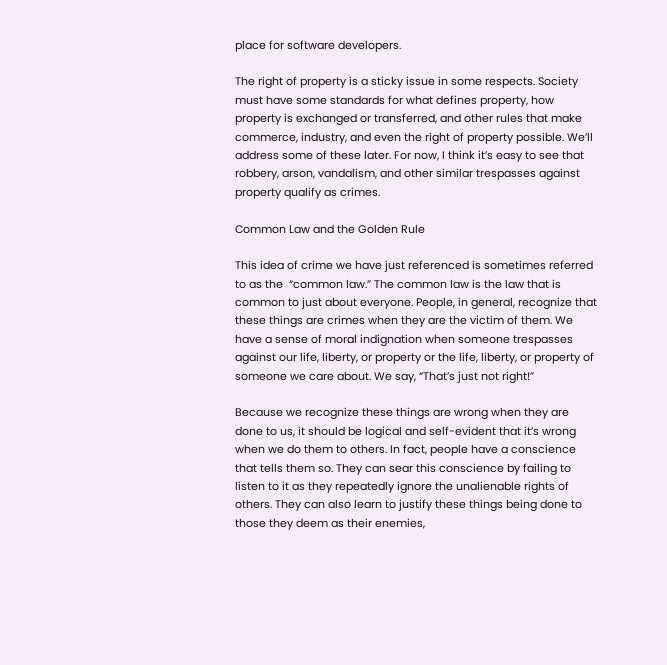place for software developers.

The right of property is a sticky issue in some respects. Society must have some standards for what defines property, how property is exchanged or transferred, and other rules that make commerce, industry, and even the right of property possible. We’ll address some of these later. For now, I think it’s easy to see that robbery, arson, vandalism, and other similar trespasses against property qualify as crimes.

Common Law and the Golden Rule

This idea of crime we have just referenced is sometimes referred to as the  “common law.” The common law is the law that is common to just about everyone. People, in general, recognize that these things are crimes when they are the victim of them. We have a sense of moral indignation when someone trespasses against our life, liberty, or property or the life, liberty, or property of someone we care about. We say, “That’s just not right!”

Because we recognize these things are wrong when they are done to us, it should be logical and self-evident that it’s wrong when we do them to others. In fact, people have a conscience that tells them so. They can sear this conscience by failing to listen to it as they repeatedly ignore the unalienable rights of others. They can also learn to justify these things being done to those they deem as their enemies,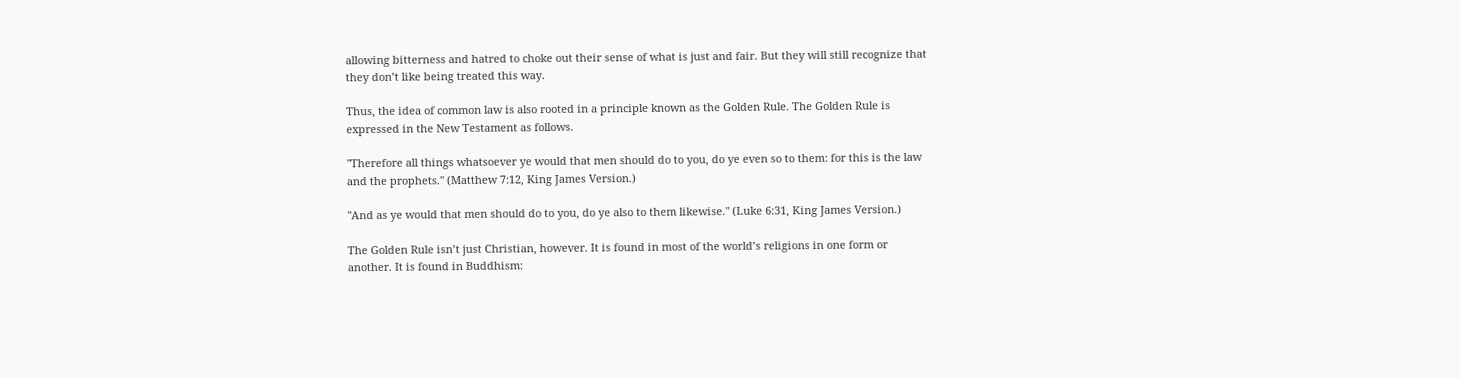allowing bitterness and hatred to choke out their sense of what is just and fair. But they will still recognize that they don’t like being treated this way.

Thus, the idea of common law is also rooted in a principle known as the Golden Rule. The Golden Rule is expressed in the New Testament as follows.

"Therefore all things whatsoever ye would that men should do to you, do ye even so to them: for this is the law and the prophets." (Matthew 7:12, King James Version.)

"And as ye would that men should do to you, do ye also to them likewise." (Luke 6:31, King James Version.)

The Golden Rule isn’t just Christian, however. It is found in most of the world’s religions in one form or another. It is found in Buddhism: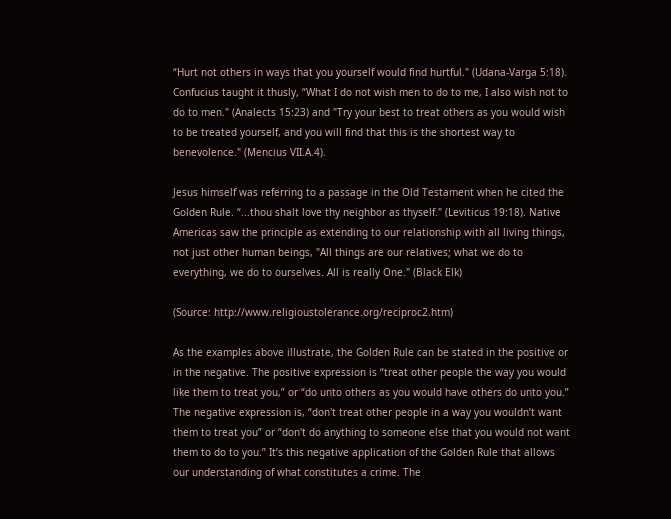“Hurt not others in ways that you yourself would find hurtful." (Udana-Varga 5:18). Confucius taught it thusly, “What I do not wish men to do to me, I also wish not to do to men." (Analects 15:23) and "Try your best to treat others as you would wish to be treated yourself, and you will find that this is the shortest way to benevolence." (Mencius VII.A.4).

Jesus himself was referring to a passage in the Old Testament when he cited the Golden Rule. “...thou shalt love thy neighbor as thyself." (Leviticus 19:18). Native Americas saw the principle as extending to our relationship with all living things, not just other human beings, "All things are our relatives; what we do to everything, we do to ourselves. All is really One." (Black Elk)

(Source: http://www.religioustolerance.org/reciproc2.htm)

As the examples above illustrate, the Golden Rule can be stated in the positive or in the negative. The positive expression is “treat other people the way you would like them to treat you,” or “do unto others as you would have others do unto you.” The negative expression is, “don't treat other people in a way you wouldn’t want them to treat you” or “don't do anything to someone else that you would not want them to do to you.” It’s this negative application of the Golden Rule that allows our understanding of what constitutes a crime. The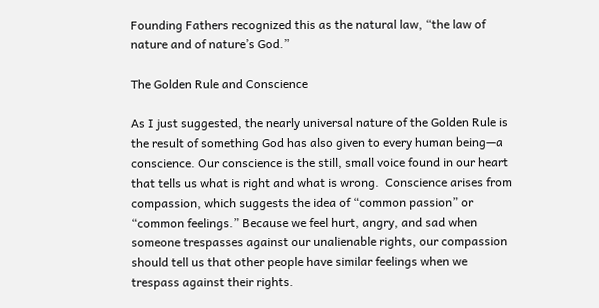Founding Fathers recognized this as the natural law, “the law of nature and of nature’s God.”

The Golden Rule and Conscience

As I just suggested, the nearly universal nature of the Golden Rule is the result of something God has also given to every human being—a conscience. Our conscience is the still, small voice found in our heart that tells us what is right and what is wrong.  Conscience arises from compassion, which suggests the idea of “common passion” or “common feelings.” Because we feel hurt, angry, and sad when someone trespasses against our unalienable rights, our compassion should tell us that other people have similar feelings when we trespass against their rights.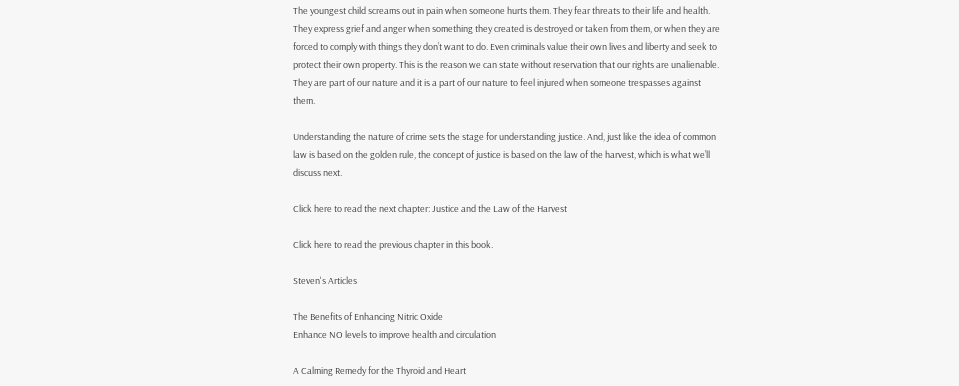The youngest child screams out in pain when someone hurts them. They fear threats to their life and health. They express grief and anger when something they created is destroyed or taken from them, or when they are forced to comply with things they don’t want to do. Even criminals value their own lives and liberty and seek to protect their own property. This is the reason we can state without reservation that our rights are unalienable. They are part of our nature and it is a part of our nature to feel injured when someone trespasses against them.

Understanding the nature of crime sets the stage for understanding justice. And, just like the idea of common law is based on the golden rule, the concept of justice is based on the law of the harvest, which is what we’ll discuss next.

Click here to read the next chapter: Justice and the Law of the Harvest

Click here to read the previous chapter in this book.

Steven's Articles

The Benefits of Enhancing Nitric Oxide
Enhance NO levels to improve health and circulation

A Calming Remedy for the Thyroid and Heart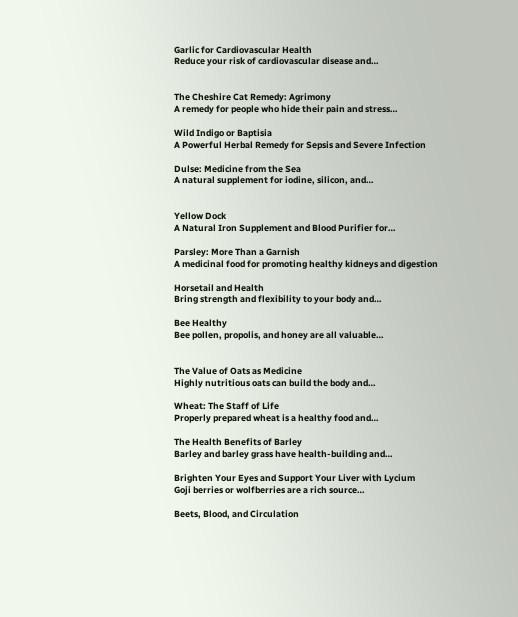Garlic for Cardiovascular Health
Reduce your risk of cardiovascular disease and…


The Cheshire Cat Remedy: Agrimony
A remedy for people who hide their pain and stress…

Wild Indigo or Baptisia
A Powerful Herbal Remedy for Sepsis and Severe Infection

Dulse: Medicine from the Sea
A natural supplement for iodine, silicon, and…


Yellow Dock
A Natural Iron Supplement and Blood Purifier for…

Parsley: More Than a Garnish
A medicinal food for promoting healthy kidneys and digestion

Horsetail and Health
Bring strength and flexibility to your body and…

Bee Healthy
Bee pollen, propolis, and honey are all valuable…


The Value of Oats as Medicine
Highly nutritious oats can build the body and…

Wheat: The Staff of Life
Properly prepared wheat is a healthy food and…

The Health Benefits of Barley
Barley and barley grass have health-building and…

Brighten Your Eyes and Support Your Liver with Lycium
Goji berries or wolfberries are a rich source…

Beets, Blood, and Circulation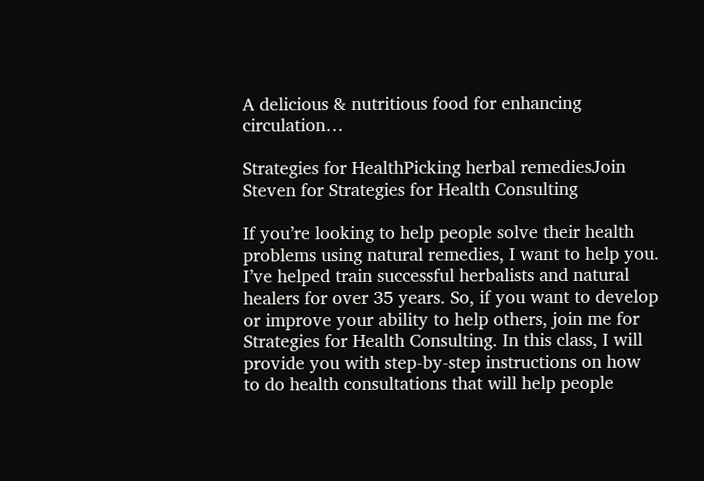A delicious & nutritious food for enhancing circulation…

Strategies for HealthPicking herbal remediesJoin Steven for Strategies for Health Consulting

If you’re looking to help people solve their health problems using natural remedies, I want to help you. I’ve helped train successful herbalists and natural healers for over 35 years. So, if you want to develop or improve your ability to help others, join me for Strategies for Health Consulting. In this class, I will provide you with step-by-step instructions on how to do health consultations that will help people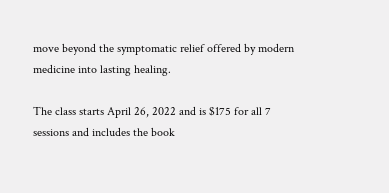move beyond the symptomatic relief offered by modern medicine into lasting healing.

The class starts April 26, 2022 and is $175 for all 7 sessions and includes the book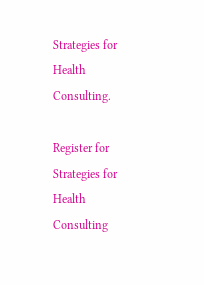Strategies for Health Consulting.

Register for Strategies for Health Consulting